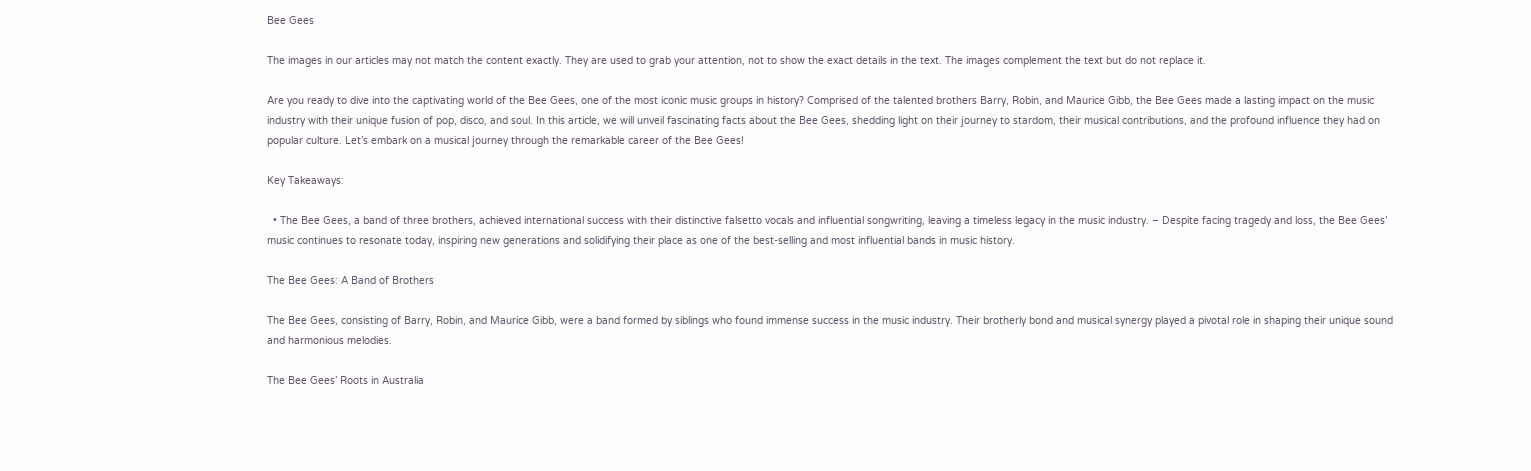Bee Gees

The images in our articles may not match the content exactly. They are used to grab your attention, not to show the exact details in the text. The images complement the text but do not replace it.

Are you ready to dive into the captivating world of the Bee Gees, one of the most iconic music groups in history? Comprised of the talented brothers Barry, Robin, and Maurice Gibb, the Bee Gees made a lasting impact on the music industry with their unique fusion of pop, disco, and soul. In this article, we will unveil fascinating facts about the Bee Gees, shedding light on their journey to stardom, their musical contributions, and the profound influence they had on popular culture. Let’s embark on a musical journey through the remarkable career of the Bee Gees!

Key Takeaways:

  • The Bee Gees, a band of three brothers, achieved international success with their distinctive falsetto vocals and influential songwriting, leaving a timeless legacy in the music industry. – Despite facing tragedy and loss, the Bee Gees’ music continues to resonate today, inspiring new generations and solidifying their place as one of the best-selling and most influential bands in music history.

The Bee Gees: A Band of Brothers

The Bee Gees, consisting of Barry, Robin, and Maurice Gibb, were a band formed by siblings who found immense success in the music industry. Their brotherly bond and musical synergy played a pivotal role in shaping their unique sound and harmonious melodies.

The Bee Gees’ Roots in Australia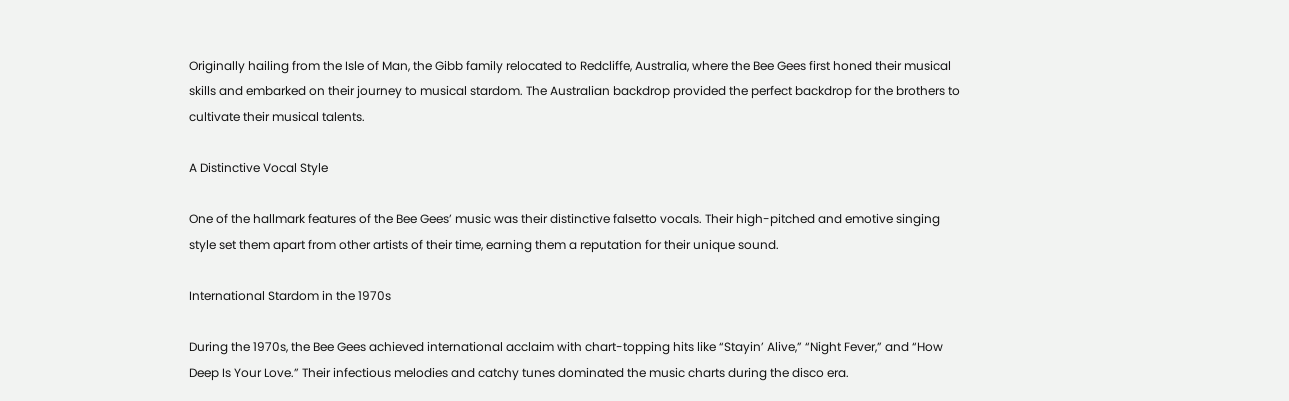Originally hailing from the Isle of Man, the Gibb family relocated to Redcliffe, Australia, where the Bee Gees first honed their musical skills and embarked on their journey to musical stardom. The Australian backdrop provided the perfect backdrop for the brothers to cultivate their musical talents.

A Distinctive Vocal Style

One of the hallmark features of the Bee Gees’ music was their distinctive falsetto vocals. Their high-pitched and emotive singing style set them apart from other artists of their time, earning them a reputation for their unique sound.

International Stardom in the 1970s

During the 1970s, the Bee Gees achieved international acclaim with chart-topping hits like “Stayin’ Alive,” “Night Fever,” and “How Deep Is Your Love.” Their infectious melodies and catchy tunes dominated the music charts during the disco era.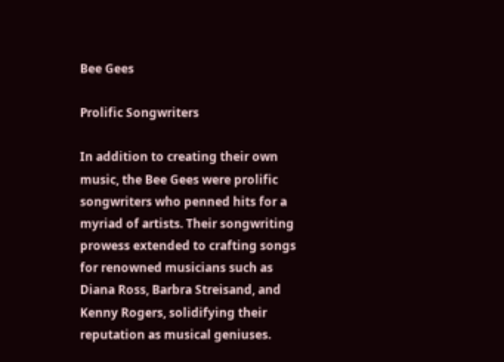Bee Gees

Prolific Songwriters

In addition to creating their own music, the Bee Gees were prolific songwriters who penned hits for a myriad of artists. Their songwriting prowess extended to crafting songs for renowned musicians such as Diana Ross, Barbra Streisand, and Kenny Rogers, solidifying their reputation as musical geniuses.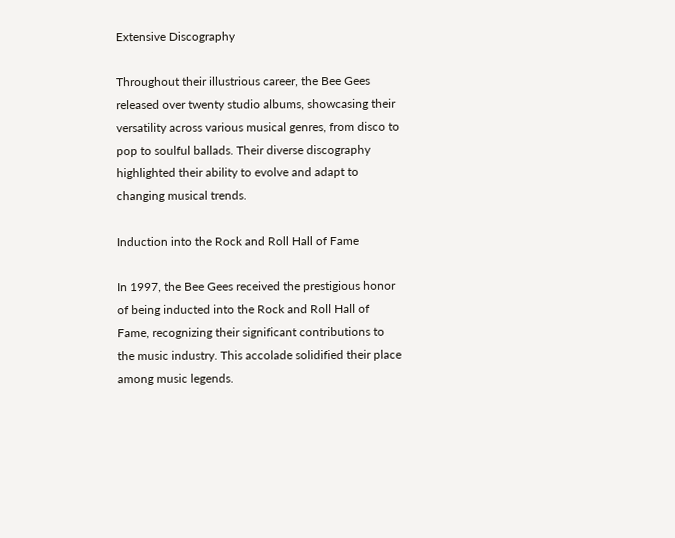Extensive Discography

Throughout their illustrious career, the Bee Gees released over twenty studio albums, showcasing their versatility across various musical genres, from disco to pop to soulful ballads. Their diverse discography highlighted their ability to evolve and adapt to changing musical trends.

Induction into the Rock and Roll Hall of Fame

In 1997, the Bee Gees received the prestigious honor of being inducted into the Rock and Roll Hall of Fame, recognizing their significant contributions to the music industry. This accolade solidified their place among music legends.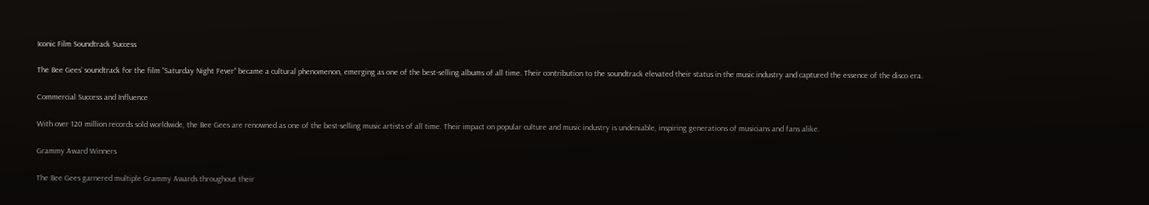Iconic Film Soundtrack Success

The Bee Gees’ soundtrack for the film “Saturday Night Fever” became a cultural phenomenon, emerging as one of the best-selling albums of all time. Their contribution to the soundtrack elevated their status in the music industry and captured the essence of the disco era.

Commercial Success and Influence

With over 120 million records sold worldwide, the Bee Gees are renowned as one of the best-selling music artists of all time. Their impact on popular culture and music industry is undeniable, inspiring generations of musicians and fans alike.

Grammy Award Winners

The Bee Gees garnered multiple Grammy Awards throughout their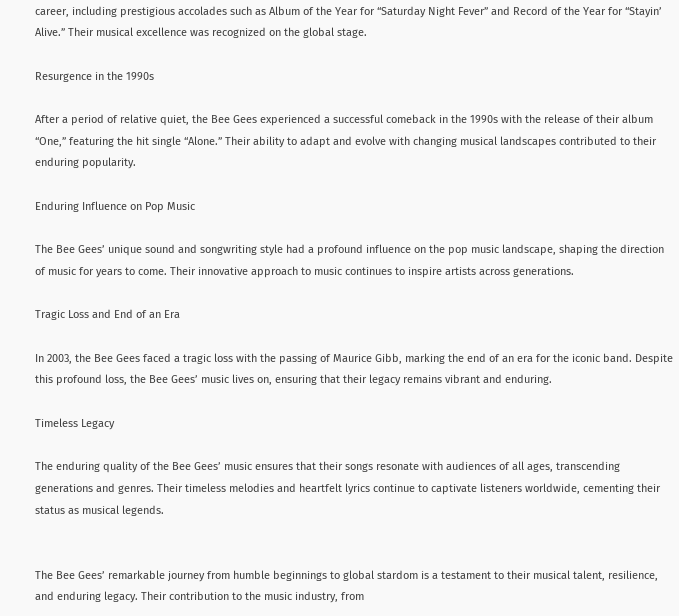career, including prestigious accolades such as Album of the Year for “Saturday Night Fever” and Record of the Year for “Stayin’ Alive.” Their musical excellence was recognized on the global stage.

Resurgence in the 1990s

After a period of relative quiet, the Bee Gees experienced a successful comeback in the 1990s with the release of their album “One,” featuring the hit single “Alone.” Their ability to adapt and evolve with changing musical landscapes contributed to their enduring popularity.

Enduring Influence on Pop Music

The Bee Gees’ unique sound and songwriting style had a profound influence on the pop music landscape, shaping the direction of music for years to come. Their innovative approach to music continues to inspire artists across generations.

Tragic Loss and End of an Era

In 2003, the Bee Gees faced a tragic loss with the passing of Maurice Gibb, marking the end of an era for the iconic band. Despite this profound loss, the Bee Gees’ music lives on, ensuring that their legacy remains vibrant and enduring.

Timeless Legacy

The enduring quality of the Bee Gees’ music ensures that their songs resonate with audiences of all ages, transcending generations and genres. Their timeless melodies and heartfelt lyrics continue to captivate listeners worldwide, cementing their status as musical legends.


The Bee Gees’ remarkable journey from humble beginnings to global stardom is a testament to their musical talent, resilience, and enduring legacy. Their contribution to the music industry, from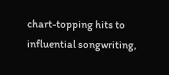chart-topping hits to influential songwriting,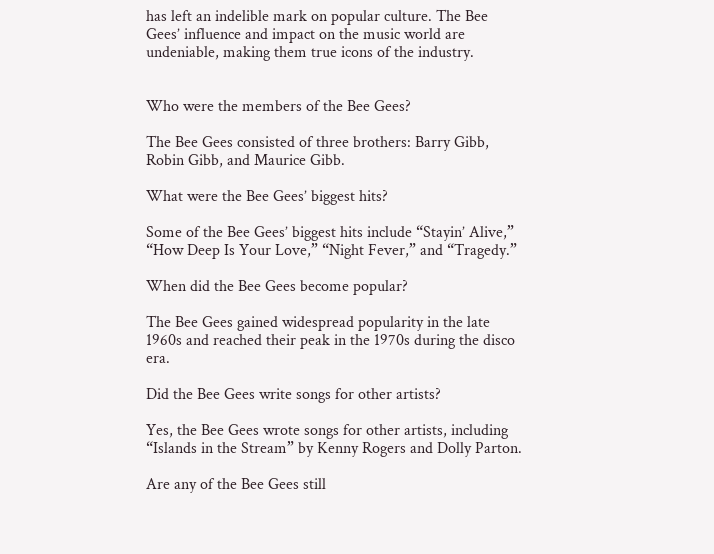has left an indelible mark on popular culture. The Bee Gees’ influence and impact on the music world are undeniable, making them true icons of the industry.


Who were the members of the Bee Gees?

The Bee Gees consisted of three brothers: Barry Gibb, Robin Gibb, and Maurice Gibb.

What were the Bee Gees’ biggest hits?

Some of the Bee Gees’ biggest hits include “Stayin’ Alive,” “How Deep Is Your Love,” “Night Fever,” and “Tragedy.”

When did the Bee Gees become popular?

The Bee Gees gained widespread popularity in the late 1960s and reached their peak in the 1970s during the disco era.

Did the Bee Gees write songs for other artists?

Yes, the Bee Gees wrote songs for other artists, including “Islands in the Stream” by Kenny Rogers and Dolly Parton.

Are any of the Bee Gees still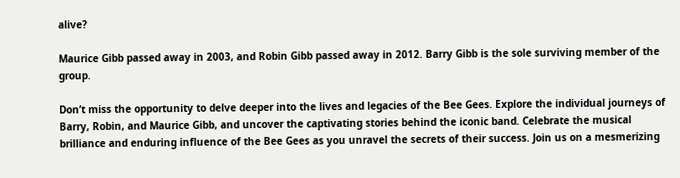alive?

Maurice Gibb passed away in 2003, and Robin Gibb passed away in 2012. Barry Gibb is the sole surviving member of the group.

Don’t miss the opportunity to delve deeper into the lives and legacies of the Bee Gees. Explore the individual journeys of Barry, Robin, and Maurice Gibb, and uncover the captivating stories behind the iconic band. Celebrate the musical brilliance and enduring influence of the Bee Gees as you unravel the secrets of their success. Join us on a mesmerizing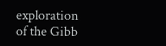exploration of the Gibb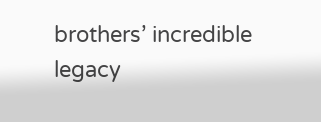brothers’ incredible legacy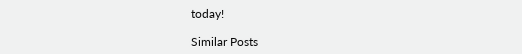today!

Similar Posts